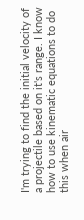I'm trying to find the initial velocity of a projectile based on it's range. I know how to use kinematic equations to do this when air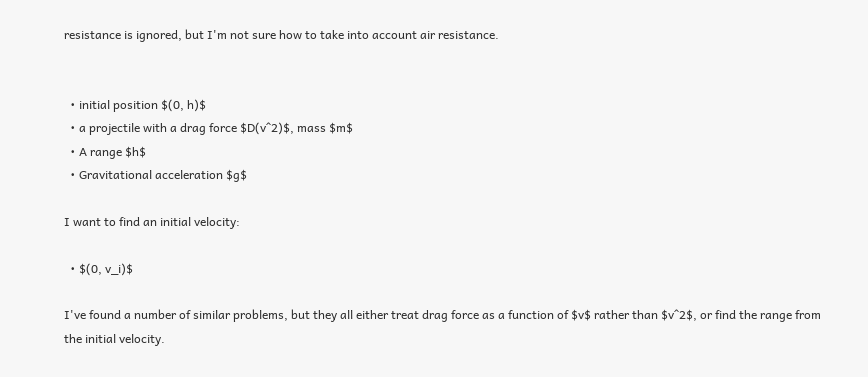resistance is ignored, but I'm not sure how to take into account air resistance.


  • initial position $(0, h)$
  • a projectile with a drag force $D(v^2)$, mass $m$
  • A range $h$
  • Gravitational acceleration $g$

I want to find an initial velocity:

  • $(0, v_i)$

I've found a number of similar problems, but they all either treat drag force as a function of $v$ rather than $v^2$, or find the range from the initial velocity.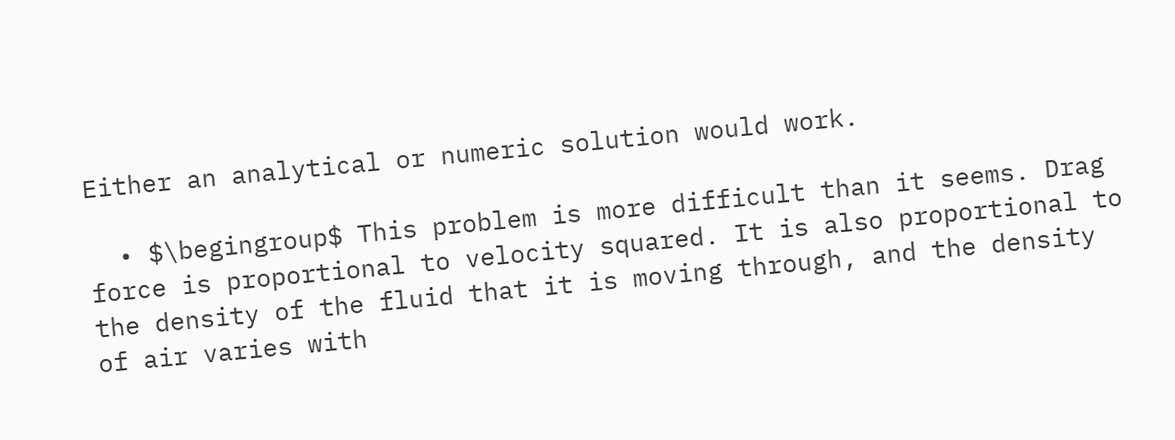Either an analytical or numeric solution would work.

  • $\begingroup$ This problem is more difficult than it seems. Drag force is proportional to velocity squared. It is also proportional to the density of the fluid that it is moving through, and the density of air varies with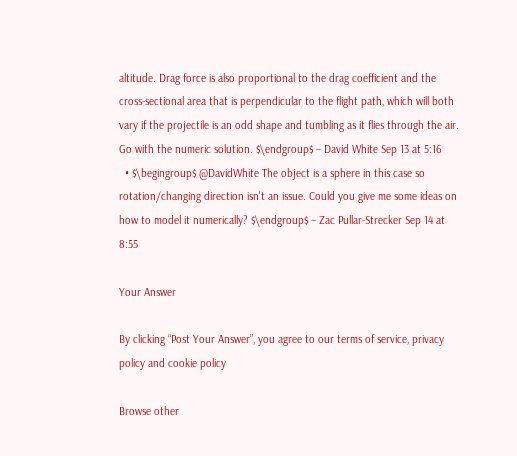altitude. Drag force is also proportional to the drag coefficient and the cross-sectional area that is perpendicular to the flight path, which will both vary if the projectile is an odd shape and tumbling as it flies through the air. Go with the numeric solution. $\endgroup$ – David White Sep 13 at 5:16
  • $\begingroup$ @DavidWhite The object is a sphere in this case so rotation/changing direction isn't an issue. Could you give me some ideas on how to model it numerically? $\endgroup$ – Zac Pullar-Strecker Sep 14 at 8:55

Your Answer

By clicking “Post Your Answer”, you agree to our terms of service, privacy policy and cookie policy

Browse other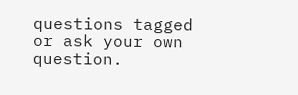questions tagged or ask your own question.